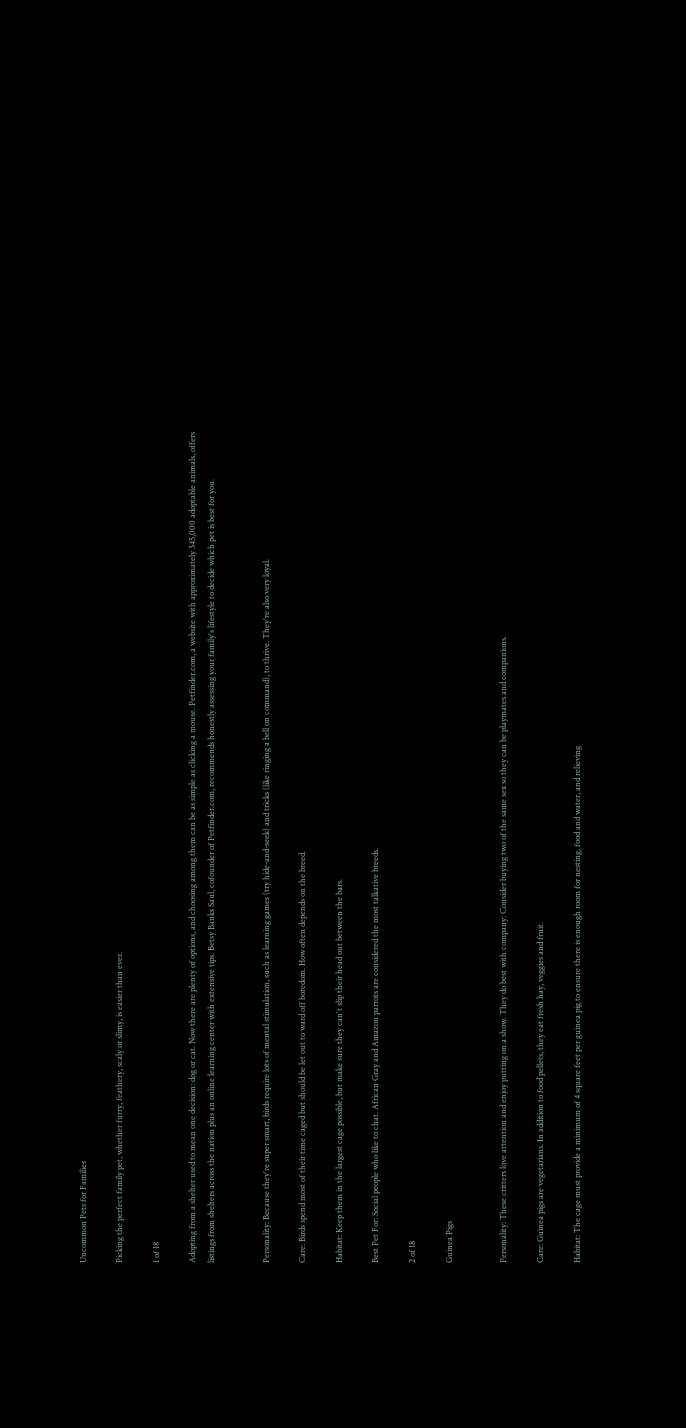Uncommon Pets for Families

Picking the perfect family pet, whether furry, feathery, scaly or slimy, is easier than ever.

1 of 18

Adopting from a shelter used to mean one decision: dog or cat. Now there are plenty of options, and choosing among them can be as simple as clicking a mouse. Petfinder.com, a website with approximately 345,000 adoptable animals, offers listings from shelters across the nation plus an online learning center with extensive tips. Betsy Banks Saul, cofounder of Petfinder.com, recommends honestly assessing your family's lifestyle to decide which pet is best for you.


Personality: Because they're super smart, birds require lots of mental stimulation, such as learning games (try hide-and-seek) and tricks (like ringing a bell on command), to thrive. They're also very loyal.

Care: Birds spend most of their time caged but should be let out to ward off boredom. How often depends on the breed.

Habitat: Keep them in the largest cage possible, but make sure they can't slip their head out between the bars.

Best Pet For: Social people who like to chat. African Gray and Amazon parrots are considered the most talkative breeds.

2 of 18

Guinea Pigs


Personality: These critters love attention and enjoy putting on a show. They do best with company: Consider buying two of the same sex so they can be playmates and companions.

Care: Guinea pigs are vegetarians. In addition to food pellets, they eat fresh hay, veggies and fruit.

Habitat: The cage must provide a minimum of 4 square feet per guinea pig to ensure there is enough room for nesting, food and water, and relieving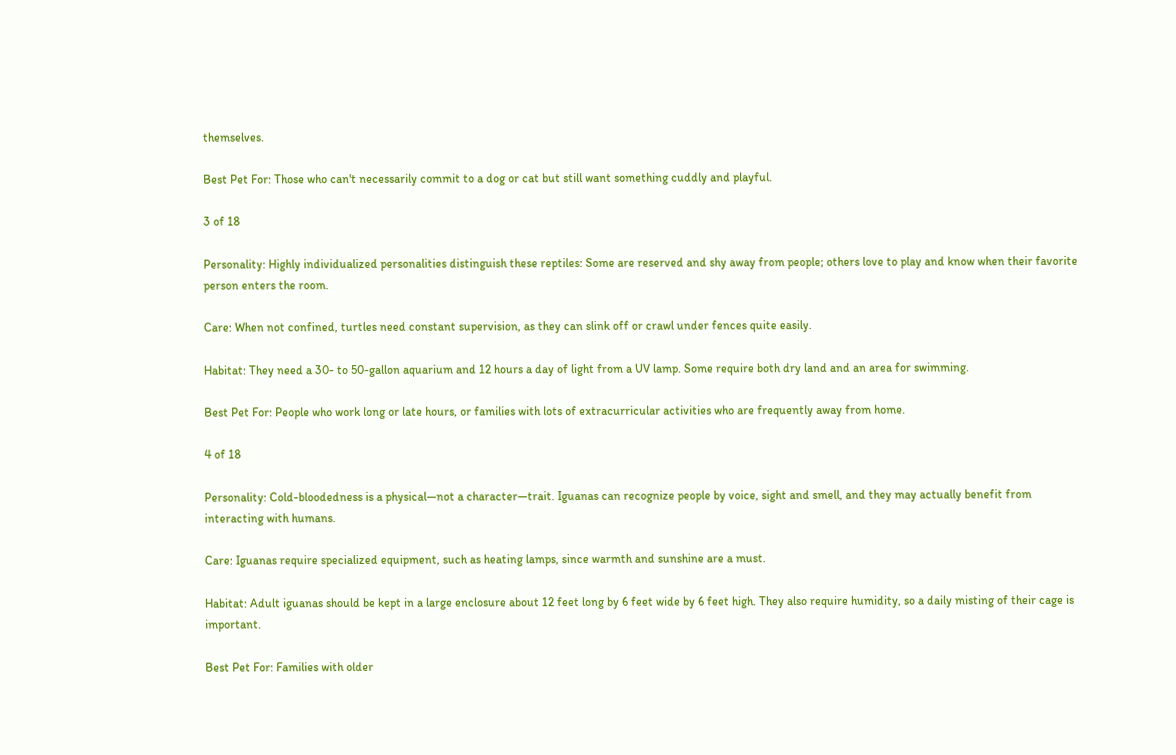themselves.

Best Pet For: Those who can't necessarily commit to a dog or cat but still want something cuddly and playful.

3 of 18

Personality: Highly individualized personalities distinguish these reptiles: Some are reserved and shy away from people; others love to play and know when their favorite person enters the room.

Care: When not confined, turtles need constant supervision, as they can slink off or crawl under fences quite easily.

Habitat: They need a 30- to 50-gallon aquarium and 12 hours a day of light from a UV lamp. Some require both dry land and an area for swimming.

Best Pet For: People who work long or late hours, or families with lots of extracurricular activities who are frequently away from home.

4 of 18

Personality: Cold-bloodedness is a physical—not a character—trait. Iguanas can recognize people by voice, sight and smell, and they may actually benefit from interacting with humans.

Care: Iguanas require specialized equipment, such as heating lamps, since warmth and sunshine are a must.

Habitat: Adult iguanas should be kept in a large enclosure about 12 feet long by 6 feet wide by 6 feet high. They also require humidity, so a daily misting of their cage is important.

Best Pet For: Families with older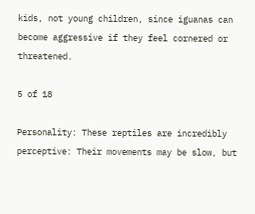kids, not young children, since iguanas can become aggressive if they feel cornered or threatened.

5 of 18

Personality: These reptiles are incredibly perceptive: Their movements may be slow, but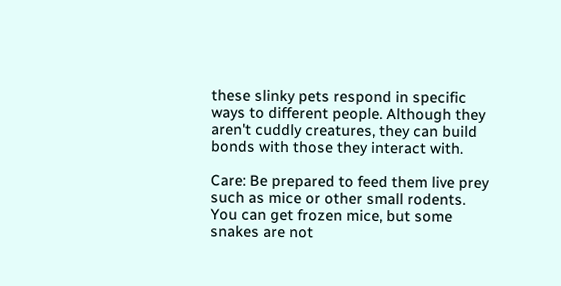these slinky pets respond in specific ways to different people. Although they aren't cuddly creatures, they can build bonds with those they interact with.

Care: Be prepared to feed them live prey such as mice or other small rodents. You can get frozen mice, but some snakes are not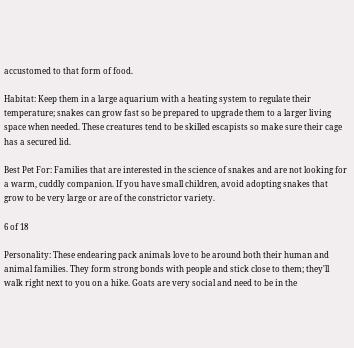accustomed to that form of food.

Habitat: Keep them in a large aquarium with a heating system to regulate their temperature; snakes can grow fast so be prepared to upgrade them to a larger living space when needed. These creatures tend to be skilled escapists so make sure their cage has a secured lid.

Best Pet For: Families that are interested in the science of snakes and are not looking for a warm, cuddly companion. If you have small children, avoid adopting snakes that grow to be very large or are of the constrictor variety.

6 of 18

Personality: These endearing pack animals love to be around both their human and animal families. They form strong bonds with people and stick close to them; they'll walk right next to you on a hike. Goats are very social and need to be in the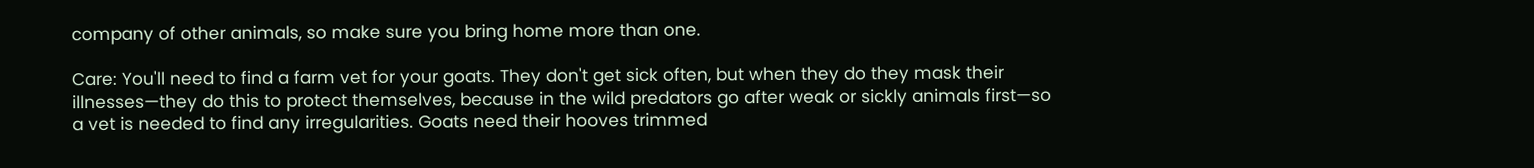company of other animals, so make sure you bring home more than one.

Care: You'll need to find a farm vet for your goats. They don't get sick often, but when they do they mask their illnesses—they do this to protect themselves, because in the wild predators go after weak or sickly animals first—so a vet is needed to find any irregularities. Goats need their hooves trimmed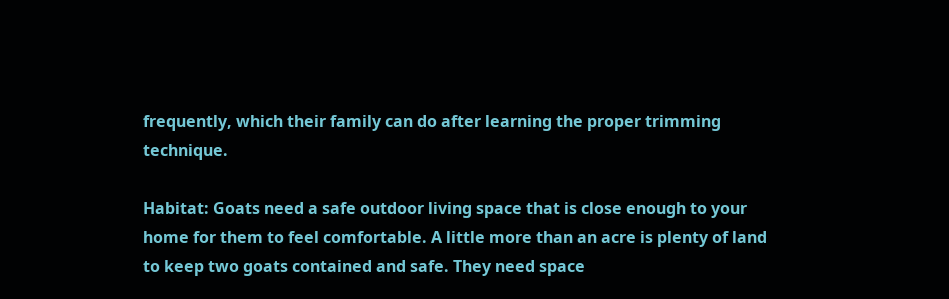frequently, which their family can do after learning the proper trimming technique.

Habitat: Goats need a safe outdoor living space that is close enough to your home for them to feel comfortable. A little more than an acre is plenty of land to keep two goats contained and safe. They need space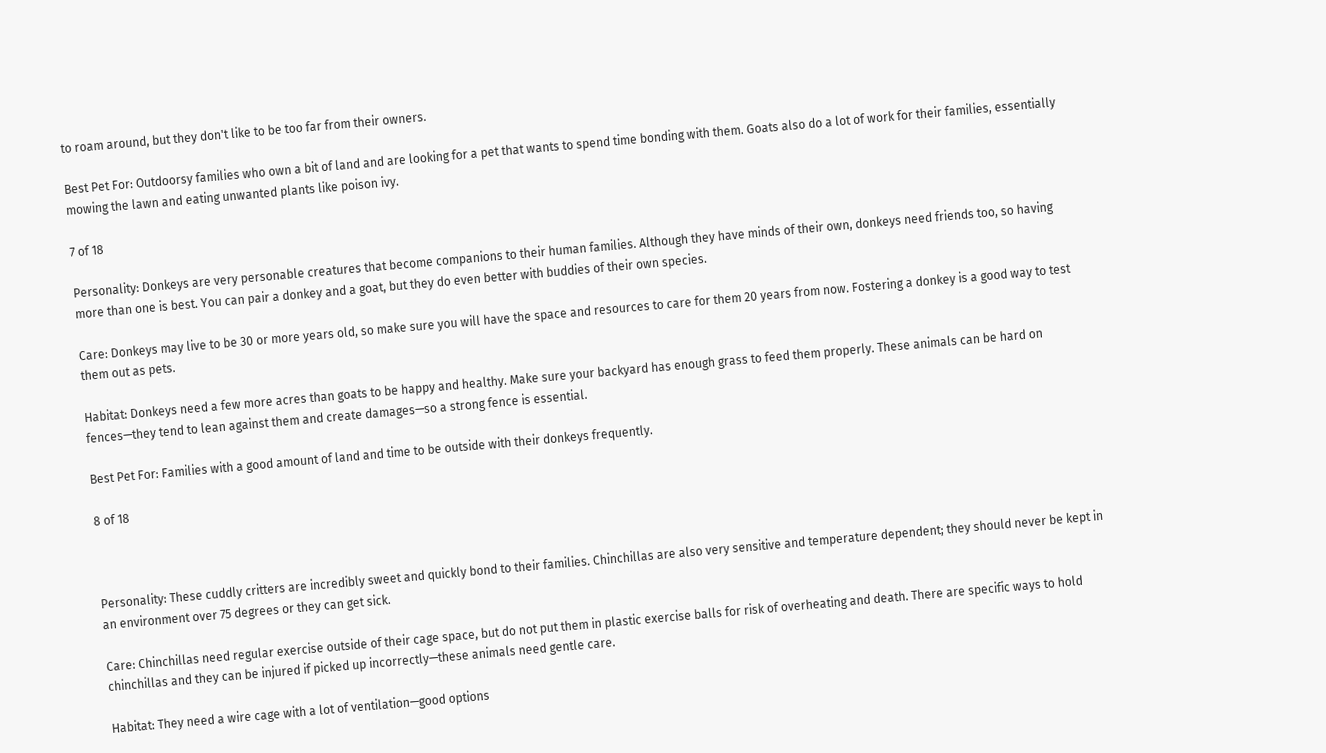to roam around, but they don't like to be too far from their owners.

Best Pet For: Outdoorsy families who own a bit of land and are looking for a pet that wants to spend time bonding with them. Goats also do a lot of work for their families, essentially mowing the lawn and eating unwanted plants like poison ivy.

7 of 18

Personality: Donkeys are very personable creatures that become companions to their human families. Although they have minds of their own, donkeys need friends too, so having more than one is best. You can pair a donkey and a goat, but they do even better with buddies of their own species.

Care: Donkeys may live to be 30 or more years old, so make sure you will have the space and resources to care for them 20 years from now. Fostering a donkey is a good way to test them out as pets.

Habitat: Donkeys need a few more acres than goats to be happy and healthy. Make sure your backyard has enough grass to feed them properly. These animals can be hard on fences—they tend to lean against them and create damages—so a strong fence is essential.

Best Pet For: Families with a good amount of land and time to be outside with their donkeys frequently.

8 of 18



Personality: These cuddly critters are incredibly sweet and quickly bond to their families. Chinchillas are also very sensitive and temperature dependent; they should never be kept in an environment over 75 degrees or they can get sick.

Care: Chinchillas need regular exercise outside of their cage space, but do not put them in plastic exercise balls for risk of overheating and death. There are specific ways to hold chinchillas and they can be injured if picked up incorrectly—these animals need gentle care.

Habitat: They need a wire cage with a lot of ventilation—good options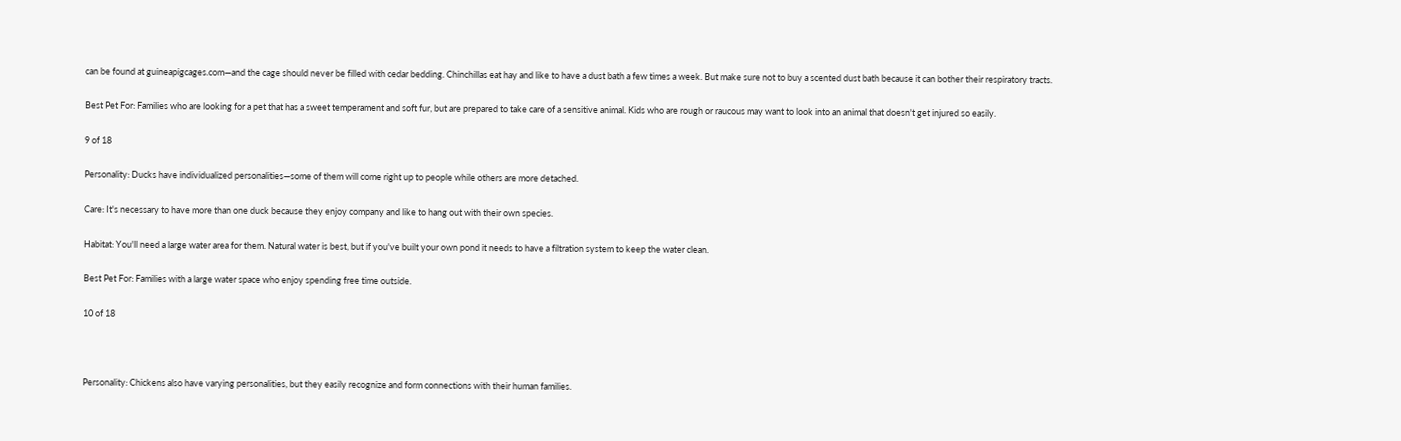can be found at guineapigcages.com—and the cage should never be filled with cedar bedding. Chinchillas eat hay and like to have a dust bath a few times a week. But make sure not to buy a scented dust bath because it can bother their respiratory tracts.

Best Pet For: Families who are looking for a pet that has a sweet temperament and soft fur, but are prepared to take care of a sensitive animal. Kids who are rough or raucous may want to look into an animal that doesn't get injured so easily.

9 of 18

Personality: Ducks have individualized personalities—some of them will come right up to people while others are more detached.

Care: It's necessary to have more than one duck because they enjoy company and like to hang out with their own species.

Habitat: You'll need a large water area for them. Natural water is best, but if you've built your own pond it needs to have a filtration system to keep the water clean.

Best Pet For: Families with a large water space who enjoy spending free time outside.

10 of 18



Personality: Chickens also have varying personalities, but they easily recognize and form connections with their human families.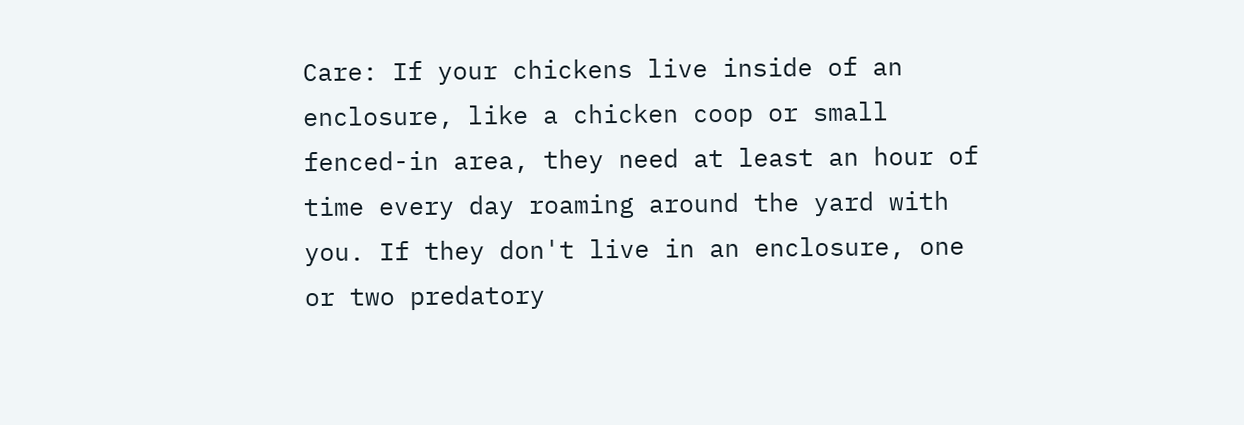Care: If your chickens live inside of an enclosure, like a chicken coop or small fenced-in area, they need at least an hour of time every day roaming around the yard with you. If they don't live in an enclosure, one or two predatory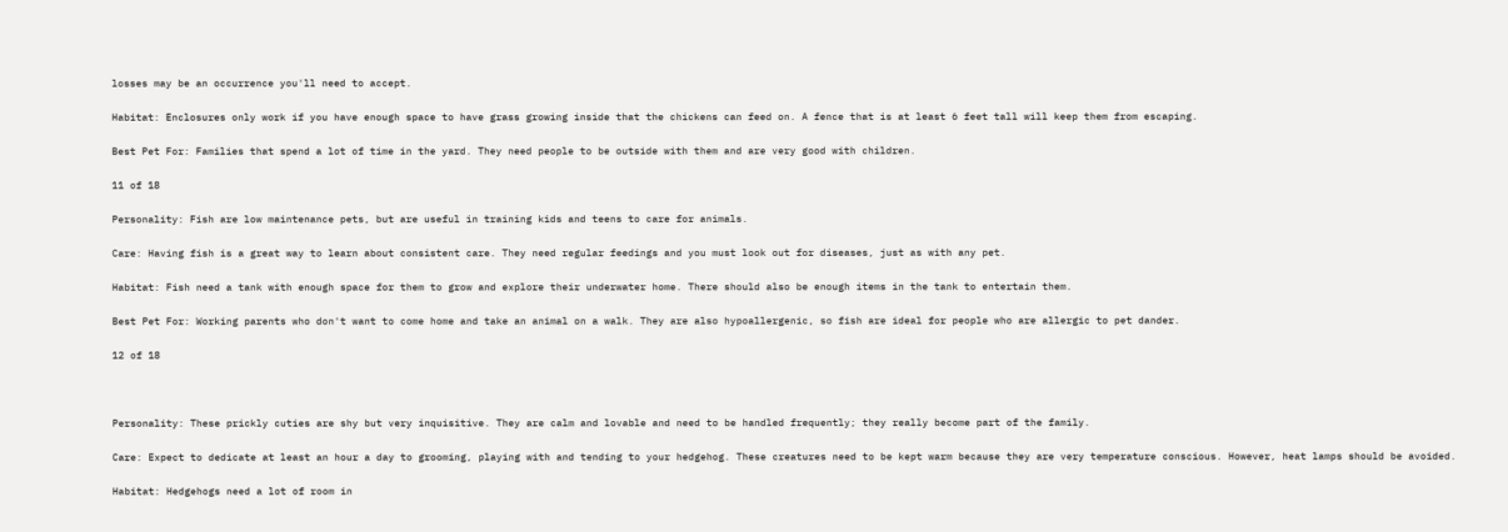losses may be an occurrence you'll need to accept.

Habitat: Enclosures only work if you have enough space to have grass growing inside that the chickens can feed on. A fence that is at least 6 feet tall will keep them from escaping.

Best Pet For: Families that spend a lot of time in the yard. They need people to be outside with them and are very good with children.

11 of 18

Personality: Fish are low maintenance pets, but are useful in training kids and teens to care for animals.

Care: Having fish is a great way to learn about consistent care. They need regular feedings and you must look out for diseases, just as with any pet.

Habitat: Fish need a tank with enough space for them to grow and explore their underwater home. There should also be enough items in the tank to entertain them.

Best Pet For: Working parents who don't want to come home and take an animal on a walk. They are also hypoallergenic, so fish are ideal for people who are allergic to pet dander.

12 of 18



Personality: These prickly cuties are shy but very inquisitive. They are calm and lovable and need to be handled frequently; they really become part of the family.

Care: Expect to dedicate at least an hour a day to grooming, playing with and tending to your hedgehog. These creatures need to be kept warm because they are very temperature conscious. However, heat lamps should be avoided.

Habitat: Hedgehogs need a lot of room in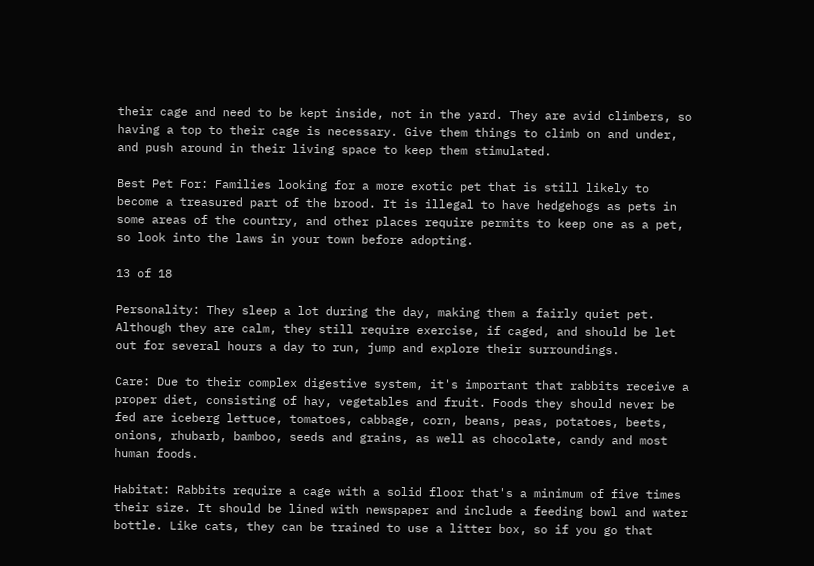their cage and need to be kept inside, not in the yard. They are avid climbers, so having a top to their cage is necessary. Give them things to climb on and under, and push around in their living space to keep them stimulated.

Best Pet For: Families looking for a more exotic pet that is still likely to become a treasured part of the brood. It is illegal to have hedgehogs as pets in some areas of the country, and other places require permits to keep one as a pet, so look into the laws in your town before adopting.

13 of 18

Personality: They sleep a lot during the day, making them a fairly quiet pet. Although they are calm, they still require exercise, if caged, and should be let out for several hours a day to run, jump and explore their surroundings.

Care: Due to their complex digestive system, it's important that rabbits receive a proper diet, consisting of hay, vegetables and fruit. Foods they should never be fed are iceberg lettuce, tomatoes, cabbage, corn, beans, peas, potatoes, beets, onions, rhubarb, bamboo, seeds and grains, as well as chocolate, candy and most human foods.

Habitat: Rabbits require a cage with a solid floor that's a minimum of five times their size. It should be lined with newspaper and include a feeding bowl and water bottle. Like cats, they can be trained to use a litter box, so if you go that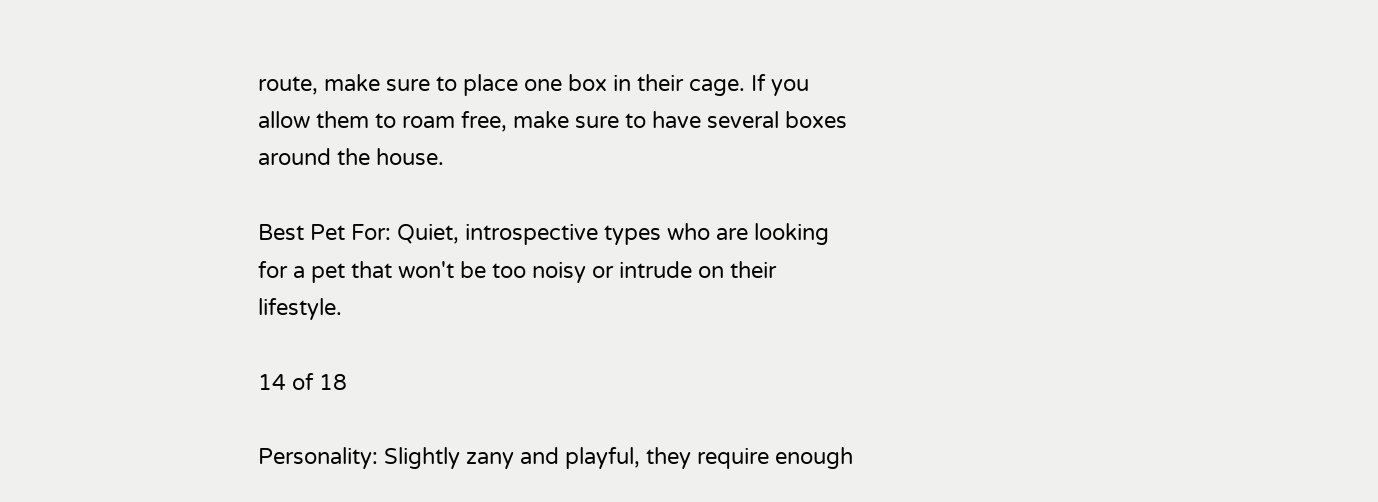route, make sure to place one box in their cage. If you allow them to roam free, make sure to have several boxes around the house.

Best Pet For: Quiet, introspective types who are looking for a pet that won't be too noisy or intrude on their lifestyle.

14 of 18

Personality: Slightly zany and playful, they require enough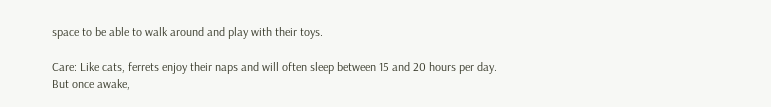space to be able to walk around and play with their toys.

Care: Like cats, ferrets enjoy their naps and will often sleep between 15 and 20 hours per day. But once awake,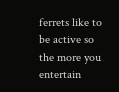ferrets like to be active so the more you entertain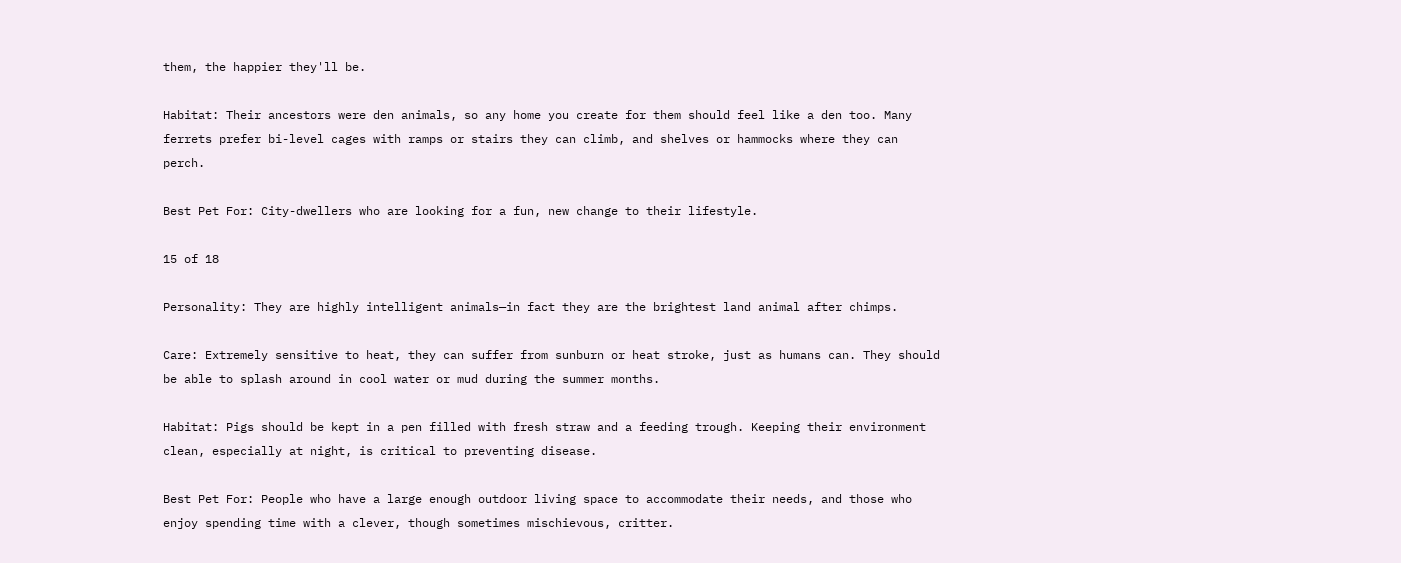them, the happier they'll be.

Habitat: Their ancestors were den animals, so any home you create for them should feel like a den too. Many ferrets prefer bi-level cages with ramps or stairs they can climb, and shelves or hammocks where they can perch.

Best Pet For: City-dwellers who are looking for a fun, new change to their lifestyle.

15 of 18

Personality: They are highly intelligent animals—in fact they are the brightest land animal after chimps.

Care: Extremely sensitive to heat, they can suffer from sunburn or heat stroke, just as humans can. They should be able to splash around in cool water or mud during the summer months.

Habitat: Pigs should be kept in a pen filled with fresh straw and a feeding trough. Keeping their environment clean, especially at night, is critical to preventing disease.

Best Pet For: People who have a large enough outdoor living space to accommodate their needs, and those who enjoy spending time with a clever, though sometimes mischievous, critter.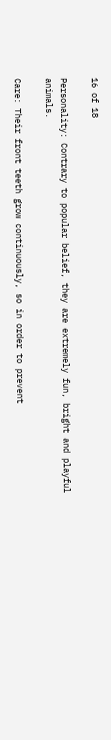16 of 18

Personality: Contrary to popular belief, they are extremely fun, bright and playful animals.

Care: Their front teeth grow continuously, so in order to prevent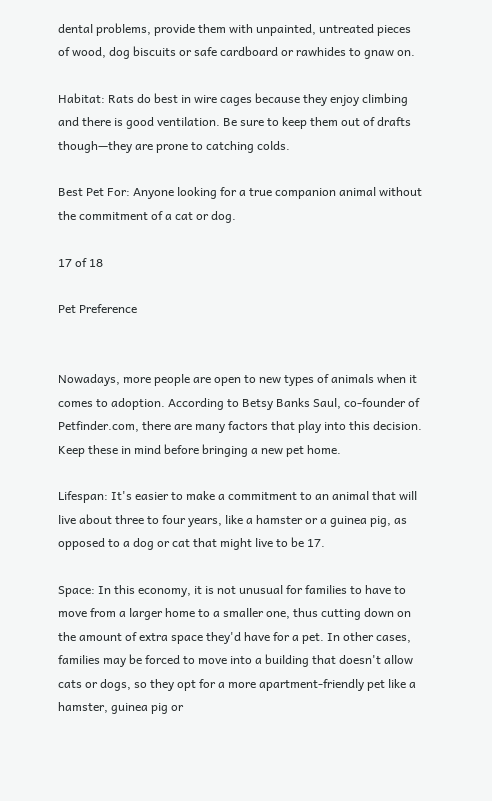dental problems, provide them with unpainted, untreated pieces of wood, dog biscuits or safe cardboard or rawhides to gnaw on.

Habitat: Rats do best in wire cages because they enjoy climbing and there is good ventilation. Be sure to keep them out of drafts though—they are prone to catching colds.

Best Pet For: Anyone looking for a true companion animal without the commitment of a cat or dog.

17 of 18

Pet Preference


Nowadays, more people are open to new types of animals when it comes to adoption. According to Betsy Banks Saul, co-founder of Petfinder.com, there are many factors that play into this decision. Keep these in mind before bringing a new pet home.

Lifespan: It's easier to make a commitment to an animal that will live about three to four years, like a hamster or a guinea pig, as opposed to a dog or cat that might live to be 17.

Space: In this economy, it is not unusual for families to have to move from a larger home to a smaller one, thus cutting down on the amount of extra space they'd have for a pet. In other cases, families may be forced to move into a building that doesn't allow cats or dogs, so they opt for a more apartment-friendly pet like a hamster, guinea pig or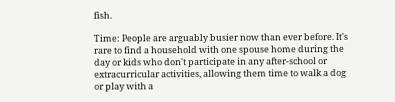fish.

Time: People are arguably busier now than ever before. It's rare to find a household with one spouse home during the day or kids who don't participate in any after-school or extracurricular activities, allowing them time to walk a dog or play with a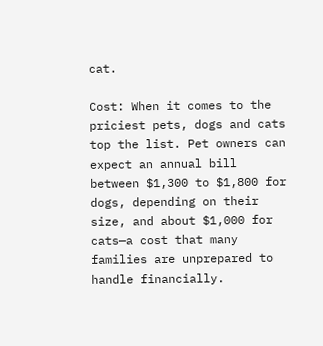cat.

Cost: When it comes to the priciest pets, dogs and cats top the list. Pet owners can expect an annual bill between $1,300 to $1,800 for dogs, depending on their size, and about $1,000 for cats—a cost that many families are unprepared to handle financially.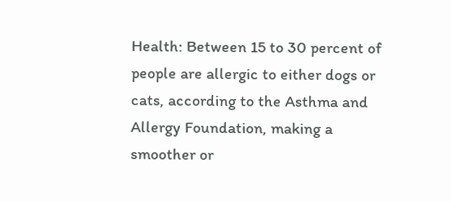Health: Between 15 to 30 percent of people are allergic to either dogs or cats, according to the Asthma and Allergy Foundation, making a smoother or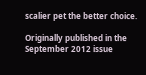scalier pet the better choice.

Originally published in the September 2012 issue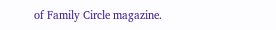of Family Circle magazine.